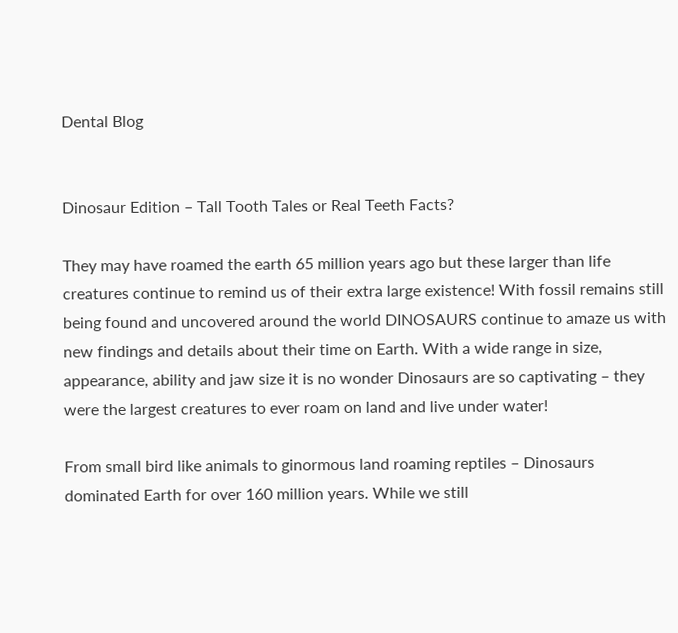Dental Blog


Dinosaur Edition – Tall Tooth Tales or Real Teeth Facts?

They may have roamed the earth 65 million years ago but these larger than life creatures continue to remind us of their extra large existence! With fossil remains still being found and uncovered around the world DINOSAURS continue to amaze us with new findings and details about their time on Earth. With a wide range in size, appearance, ability and jaw size it is no wonder Dinosaurs are so captivating – they were the largest creatures to ever roam on land and live under water!

From small bird like animals to ginormous land roaming reptiles – Dinosaurs dominated Earth for over 160 million years. While we still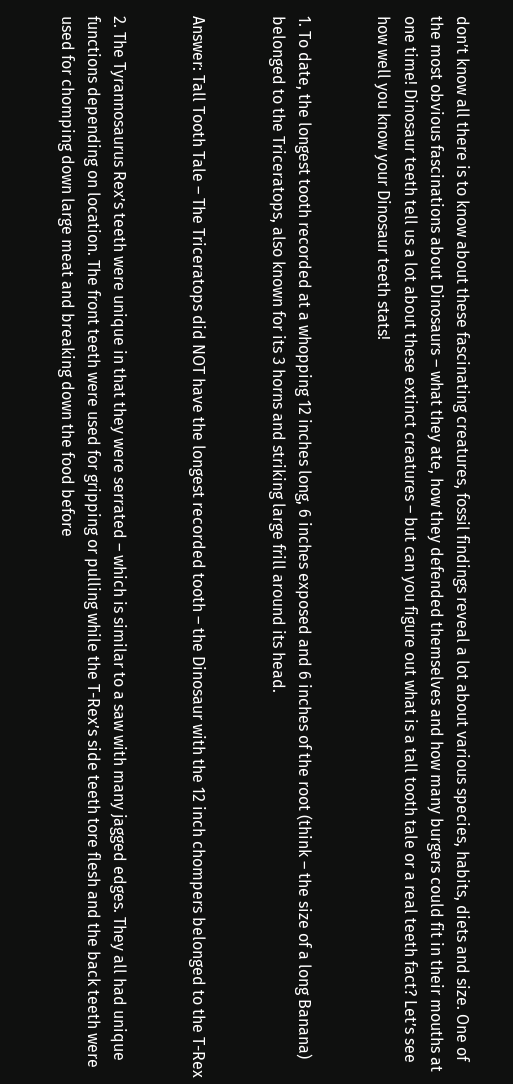don’t know all there is to know about these fascinating creatures, fossil findings reveal a lot about various species, habits, diets and size. One of the most obvious fascinations about Dinosaurs – what they ate, how they defended themselves and how many burgers could fit in their mouths at one time! Dinosaur teeth tell us a lot about these extinct creatures – but can you figure out what is a tall tooth tale or a real teeth fact? Let’s see how well you know your Dinosaur teeth stats!


1. To date, the longest tooth recorded at a whopping 12 inches long, 6 inches exposed and 6 inches of the root (think – the size of a long Banana) belonged to the Triceratops, also known for its 3 horns and striking large frill around its head.


Answer: Tall Tooth Tale – The Triceratops did NOT have the longest recorded tooth – the Dinosaur with the 12 inch chompers belonged to the T-Rex


2. The Tyrannosaurus Rex’s teeth were unique in that they were serrated – which is similar to a saw with many jagged edges. They all had unique functions depending on location. The front teeth were used for gripping or pulling while the T-Rex’s side teeth tore flesh and the back teeth were used for chomping down large meat and breaking down the food before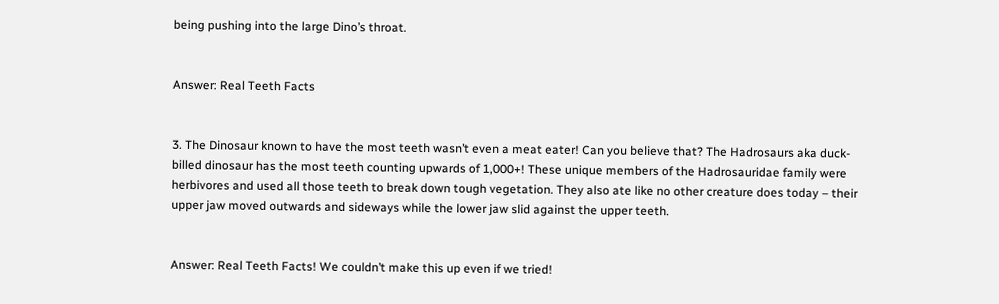being pushing into the large Dino’s throat.


Answer: Real Teeth Facts


3. The Dinosaur known to have the most teeth wasn’t even a meat eater! Can you believe that? The Hadrosaurs aka duck-billed dinosaur has the most teeth counting upwards of 1,000+! These unique members of the Hadrosauridae family were herbivores and used all those teeth to break down tough vegetation. They also ate like no other creature does today – their upper jaw moved outwards and sideways while the lower jaw slid against the upper teeth.


Answer: Real Teeth Facts! We couldn’t make this up even if we tried!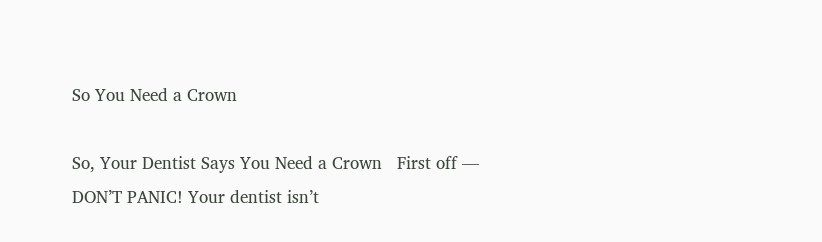So You Need a Crown

So, Your Dentist Says You Need a Crown   First off — DON’T PANIC! Your dentist isn’t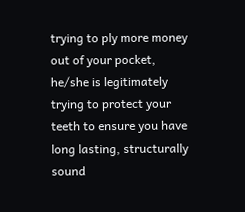trying to ply more money out of your pocket, he/she is legitimately trying to protect your teeth to ensure you have long lasting, structurally sound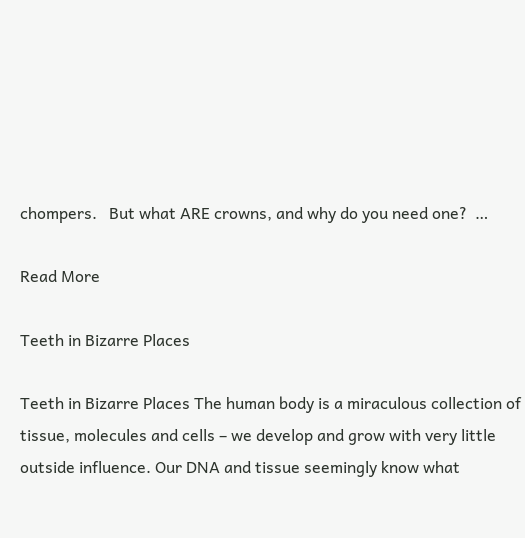chompers.   But what ARE crowns, and why do you need one?  …

Read More

Teeth in Bizarre Places

Teeth in Bizarre Places The human body is a miraculous collection of tissue, molecules and cells – we develop and grow with very little outside influence. Our DNA and tissue seemingly know what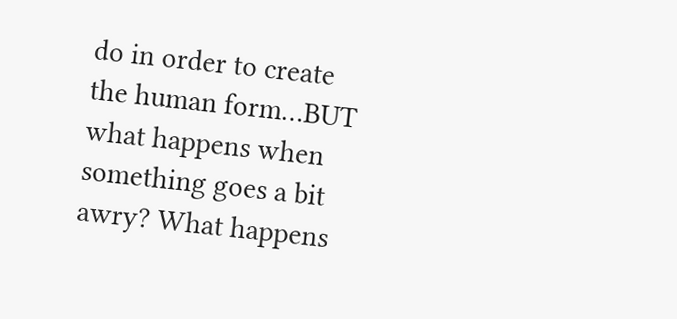do in order to create the human form…BUT what happens when something goes a bit awry? What happens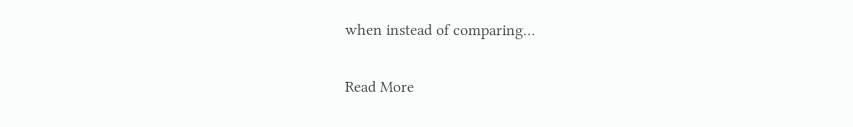when instead of comparing…

Read More